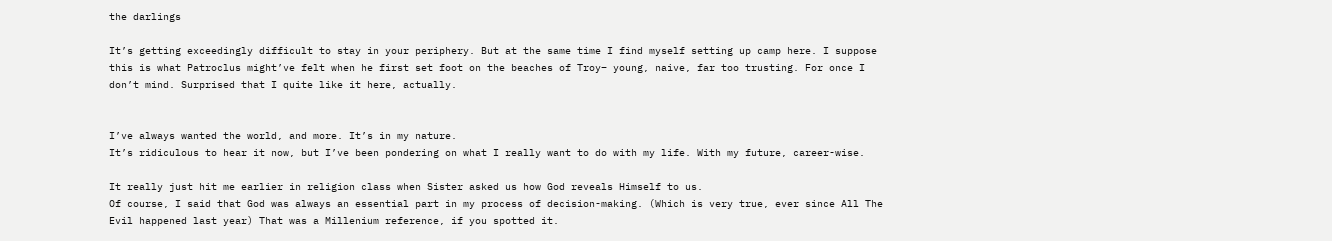the darlings

It’s getting exceedingly difficult to stay in your periphery. But at the same time I find myself setting up camp here. I suppose this is what Patroclus might’ve felt when he first set foot on the beaches of Troy– young, naive, far too trusting. For once I don’t mind. Surprised that I quite like it here, actually.


I’ve always wanted the world, and more. It’s in my nature.
It’s ridiculous to hear it now, but I’ve been pondering on what I really want to do with my life. With my future, career-wise.

It really just hit me earlier in religion class when Sister asked us how God reveals Himself to us.
Of course, I said that God was always an essential part in my process of decision-making. (Which is very true, ever since All The Evil happened last year) That was a Millenium reference, if you spotted it.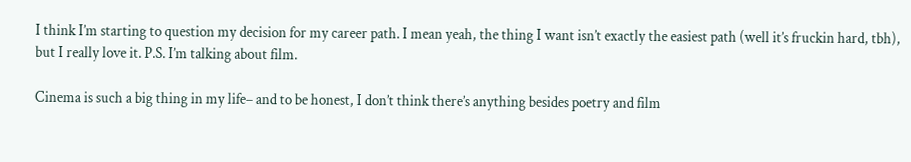I think I’m starting to question my decision for my career path. I mean yeah, the thing I want isn’t exactly the easiest path (well it’s fruckin hard, tbh), but I really love it. P.S. I’m talking about film.

Cinema is such a big thing in my life– and to be honest, I don’t think there’s anything besides poetry and film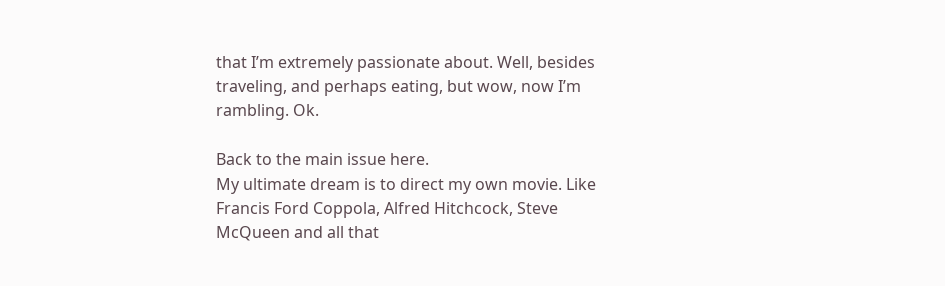that I’m extremely passionate about. Well, besides traveling, and perhaps eating, but wow, now I’m rambling. Ok.

Back to the main issue here.
My ultimate dream is to direct my own movie. Like Francis Ford Coppola, Alfred Hitchcock, Steve McQueen and all that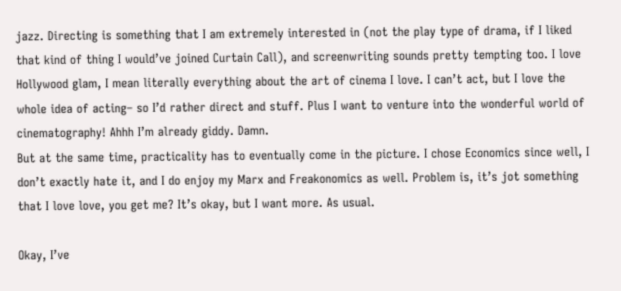jazz. Directing is something that I am extremely interested in (not the play type of drama, if I liked that kind of thing I would’ve joined Curtain Call), and screenwriting sounds pretty tempting too. I love Hollywood glam, I mean literally everything about the art of cinema I love. I can’t act, but I love the whole idea of acting– so I’d rather direct and stuff. Plus I want to venture into the wonderful world of cinematography! Ahhh I’m already giddy. Damn.
But at the same time, practicality has to eventually come in the picture. I chose Economics since well, I don’t exactly hate it, and I do enjoy my Marx and Freakonomics as well. Problem is, it’s jot something that I love love, you get me? It’s okay, but I want more. As usual.

Okay, I’ve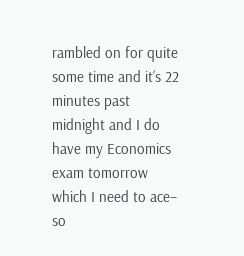rambled on for quite some time and it’s 22 minutes past midnight and I do have my Economics exam tomorrow which I need to ace– so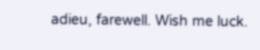adieu, farewell. Wish me luck.